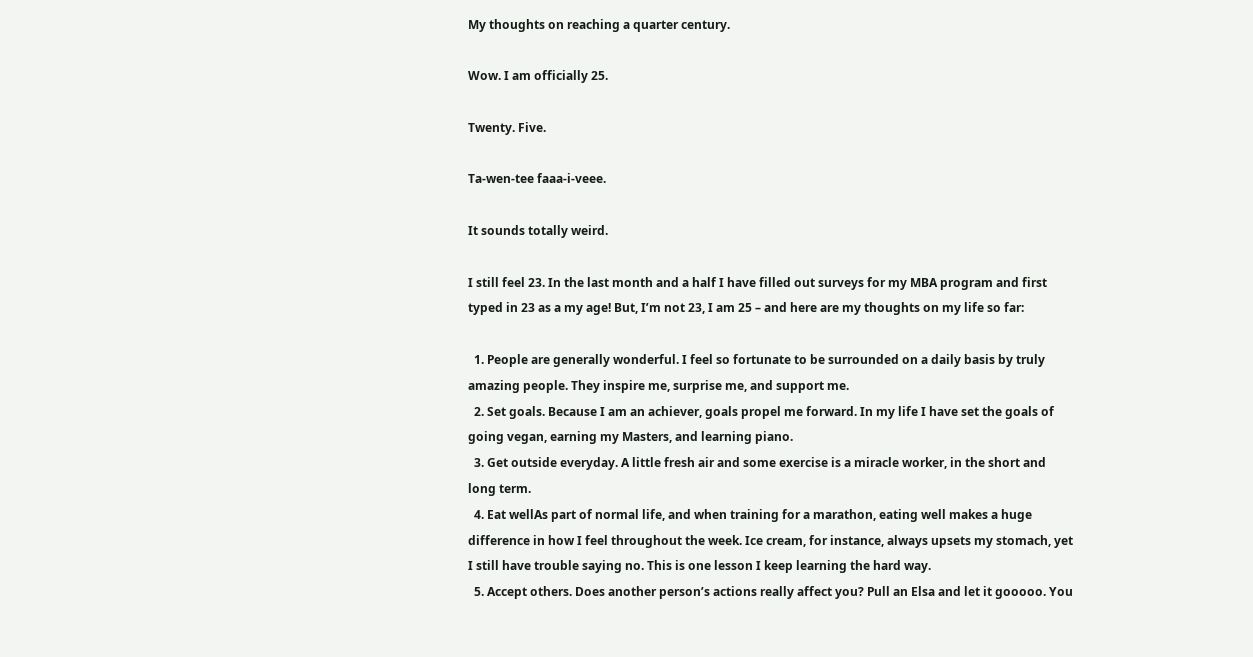My thoughts on reaching a quarter century.

Wow. I am officially 25.

Twenty. Five.

Ta-wen-tee faaa-i-veee.

It sounds totally weird.

I still feel 23. In the last month and a half I have filled out surveys for my MBA program and first typed in 23 as a my age! But, I’m not 23, I am 25 – and here are my thoughts on my life so far:

  1. People are generally wonderful. I feel so fortunate to be surrounded on a daily basis by truly amazing people. They inspire me, surprise me, and support me.
  2. Set goals. Because I am an achiever, goals propel me forward. In my life I have set the goals of going vegan, earning my Masters, and learning piano.
  3. Get outside everyday. A little fresh air and some exercise is a miracle worker, in the short and long term.
  4. Eat wellAs part of normal life, and when training for a marathon, eating well makes a huge difference in how I feel throughout the week. Ice cream, for instance, always upsets my stomach, yet I still have trouble saying no. This is one lesson I keep learning the hard way.
  5. Accept others. Does another person’s actions really affect you? Pull an Elsa and let it gooooo. You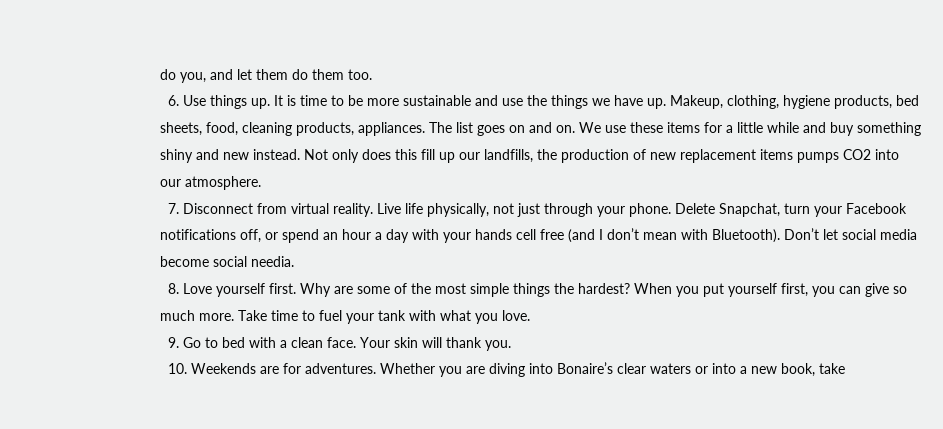do you, and let them do them too.
  6. Use things up. It is time to be more sustainable and use the things we have up. Makeup, clothing, hygiene products, bed sheets, food, cleaning products, appliances. The list goes on and on. We use these items for a little while and buy something shiny and new instead. Not only does this fill up our landfills, the production of new replacement items pumps CO2 into our atmosphere.
  7. Disconnect from virtual reality. Live life physically, not just through your phone. Delete Snapchat, turn your Facebook notifications off, or spend an hour a day with your hands cell free (and I don’t mean with Bluetooth). Don’t let social media become social needia.
  8. Love yourself first. Why are some of the most simple things the hardest? When you put yourself first, you can give so much more. Take time to fuel your tank with what you love.
  9. Go to bed with a clean face. Your skin will thank you.
  10. Weekends are for adventures. Whether you are diving into Bonaire’s clear waters or into a new book, take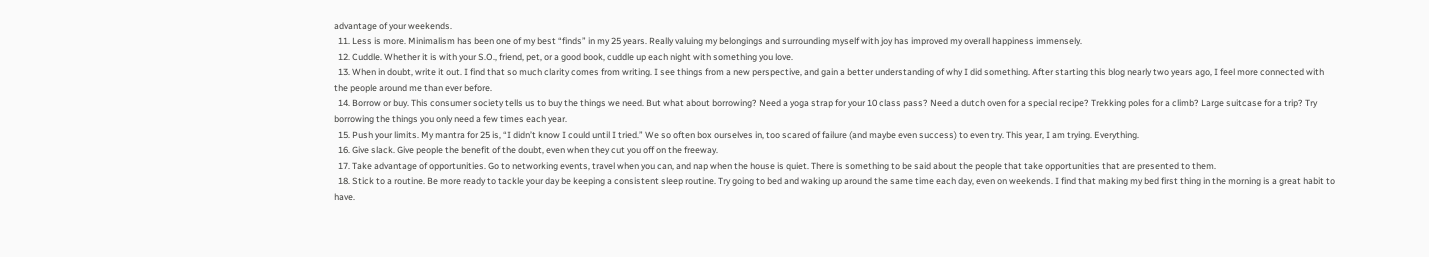advantage of your weekends.
  11. Less is more. Minimalism has been one of my best “finds” in my 25 years. Really valuing my belongings and surrounding myself with joy has improved my overall happiness immensely.
  12. Cuddle. Whether it is with your S.O., friend, pet, or a good book, cuddle up each night with something you love.
  13. When in doubt, write it out. I find that so much clarity comes from writing. I see things from a new perspective, and gain a better understanding of why I did something. After starting this blog nearly two years ago, I feel more connected with the people around me than ever before.
  14. Borrow or buy. This consumer society tells us to buy the things we need. But what about borrowing? Need a yoga strap for your 10 class pass? Need a dutch oven for a special recipe? Trekking poles for a climb? Large suitcase for a trip? Try borrowing the things you only need a few times each year.
  15. Push your limits. My mantra for 25 is, “I didn’t know I could until I tried.” We so often box ourselves in, too scared of failure (and maybe even success) to even try. This year, I am trying. Everything.
  16. Give slack. Give people the benefit of the doubt, even when they cut you off on the freeway.
  17. Take advantage of opportunities. Go to networking events, travel when you can, and nap when the house is quiet. There is something to be said about the people that take opportunities that are presented to them.
  18. Stick to a routine. Be more ready to tackle your day be keeping a consistent sleep routine. Try going to bed and waking up around the same time each day, even on weekends. I find that making my bed first thing in the morning is a great habit to have.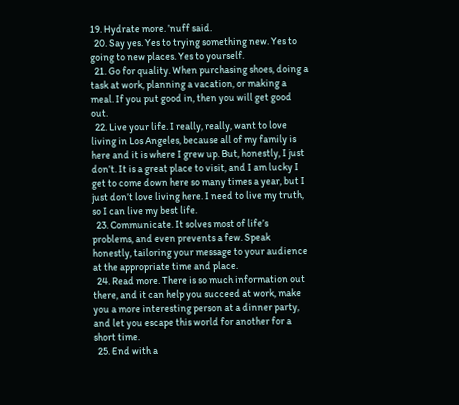19. Hydrate more. ’nuff said.
  20. Say yes. Yes to trying something new. Yes to going to new places. Yes to yourself.
  21. Go for quality. When purchasing shoes, doing a task at work, planning a vacation, or making a meal. If you put good in, then you will get good out.
  22. Live your life. I really, really, want to love living in Los Angeles, because all of my family is here and it is where I grew up. But, honestly, I just don’t. It is a great place to visit, and I am lucky I get to come down here so many times a year, but I just don’t love living here. I need to live my truth, so I can live my best life.
  23. Communicate. It solves most of life’s problems, and even prevents a few. Speak honestly, tailoring your message to your audience at the appropriate time and place.
  24. Read more. There is so much information out there, and it can help you succeed at work, make you a more interesting person at a dinner party, and let you escape this world for another for a short time.
  25. End with a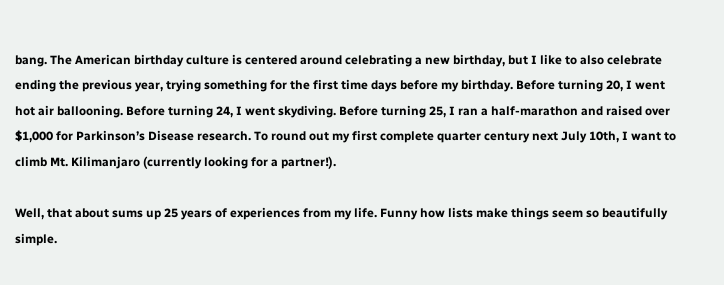bang. The American birthday culture is centered around celebrating a new birthday, but I like to also celebrate ending the previous year, trying something for the first time days before my birthday. Before turning 20, I went hot air ballooning. Before turning 24, I went skydiving. Before turning 25, I ran a half-marathon and raised over $1,000 for Parkinson’s Disease research. To round out my first complete quarter century next July 10th, I want to climb Mt. Kilimanjaro (currently looking for a partner!).

Well, that about sums up 25 years of experiences from my life. Funny how lists make things seem so beautifully simple.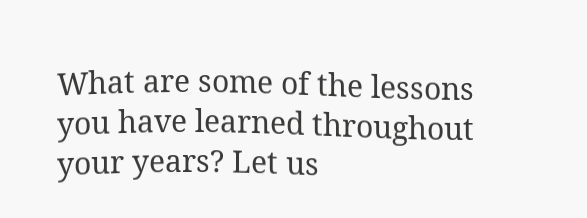What are some of the lessons you have learned throughout your years? Let us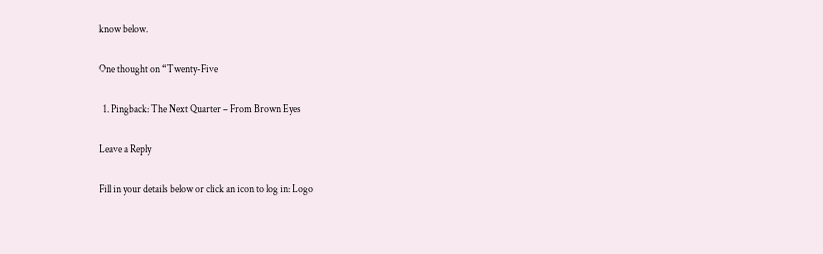know below.

One thought on “Twenty-Five

  1. Pingback: The Next Quarter – From Brown Eyes

Leave a Reply

Fill in your details below or click an icon to log in: Logo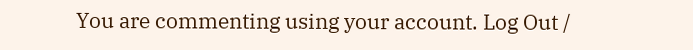You are commenting using your account. Log Out /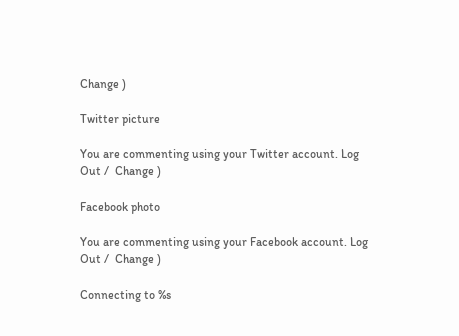Change )

Twitter picture

You are commenting using your Twitter account. Log Out /  Change )

Facebook photo

You are commenting using your Facebook account. Log Out /  Change )

Connecting to %s